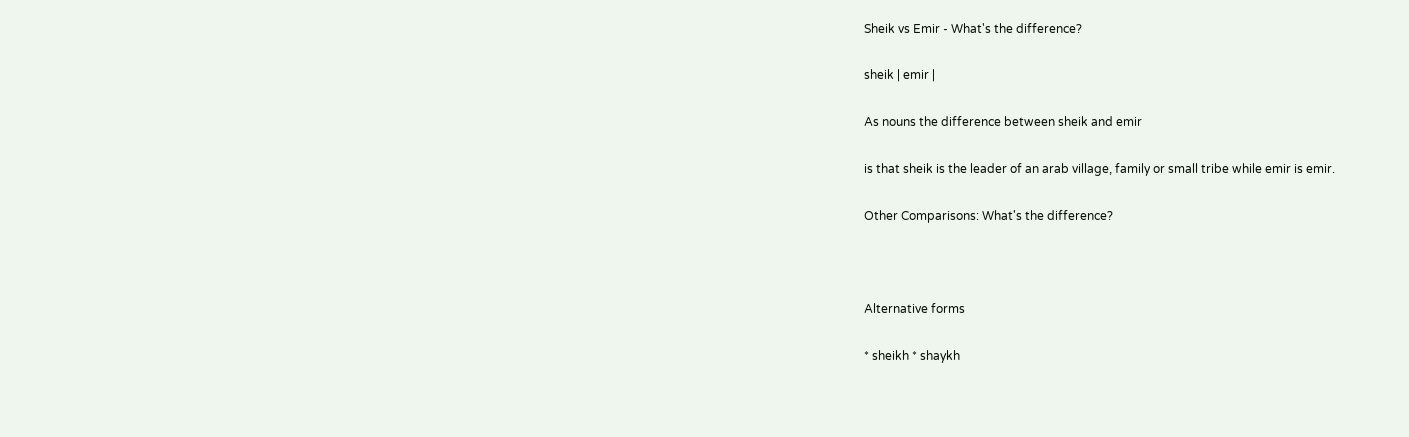Sheik vs Emir - What's the difference?

sheik | emir |

As nouns the difference between sheik and emir

is that sheik is the leader of an arab village, family or small tribe while emir is emir.

Other Comparisons: What's the difference?



Alternative forms

* sheikh * shaykh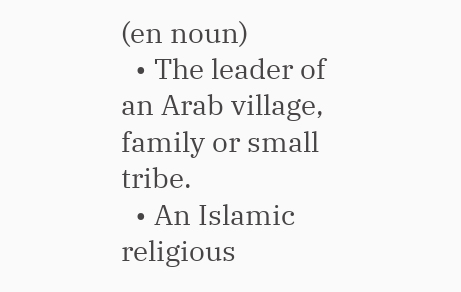(en noun)
  • The leader of an Arab village, family or small tribe.
  • An Islamic religious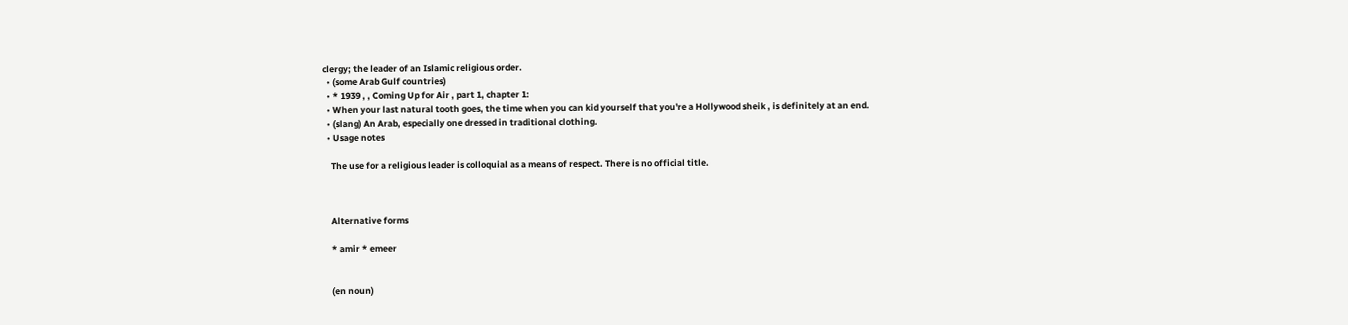clergy; the leader of an Islamic religious order.
  • (some Arab Gulf countries)
  • * 1939 , , Coming Up for Air , part 1, chapter 1:
  • When your last natural tooth goes, the time when you can kid yourself that you're a Hollywood sheik , is definitely at an end.
  • (slang) An Arab, especially one dressed in traditional clothing.
  • Usage notes

    The use for a religious leader is colloquial as a means of respect. There is no official title.



    Alternative forms

    * amir * emeer


    (en noun)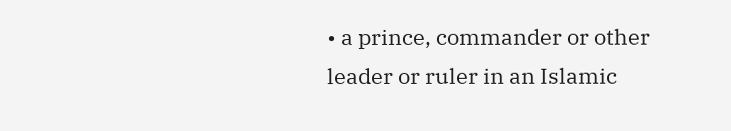• a prince, commander or other leader or ruler in an Islamic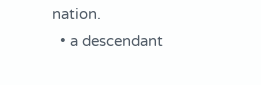nation.
  • a descendant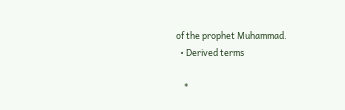of the prophet Muhammad.
  • Derived terms

    *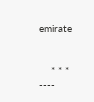emirate


    * * * ----